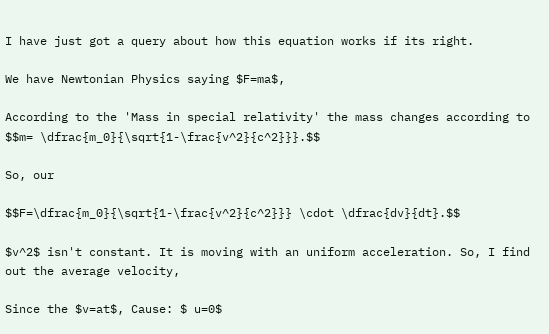I have just got a query about how this equation works if its right.

We have Newtonian Physics saying $F=ma$,

According to the 'Mass in special relativity' the mass changes according to $$m= \dfrac{m_0}{\sqrt{1-\frac{v^2}{c^2}}}.$$

So, our

$$F=\dfrac{m_0}{\sqrt{1-\frac{v^2}{c^2}}} \cdot \dfrac{dv}{dt}.$$

$v^2$ isn't constant. It is moving with an uniform acceleration. So, I find out the average velocity,

Since the $v=at$, Cause: $ u=0$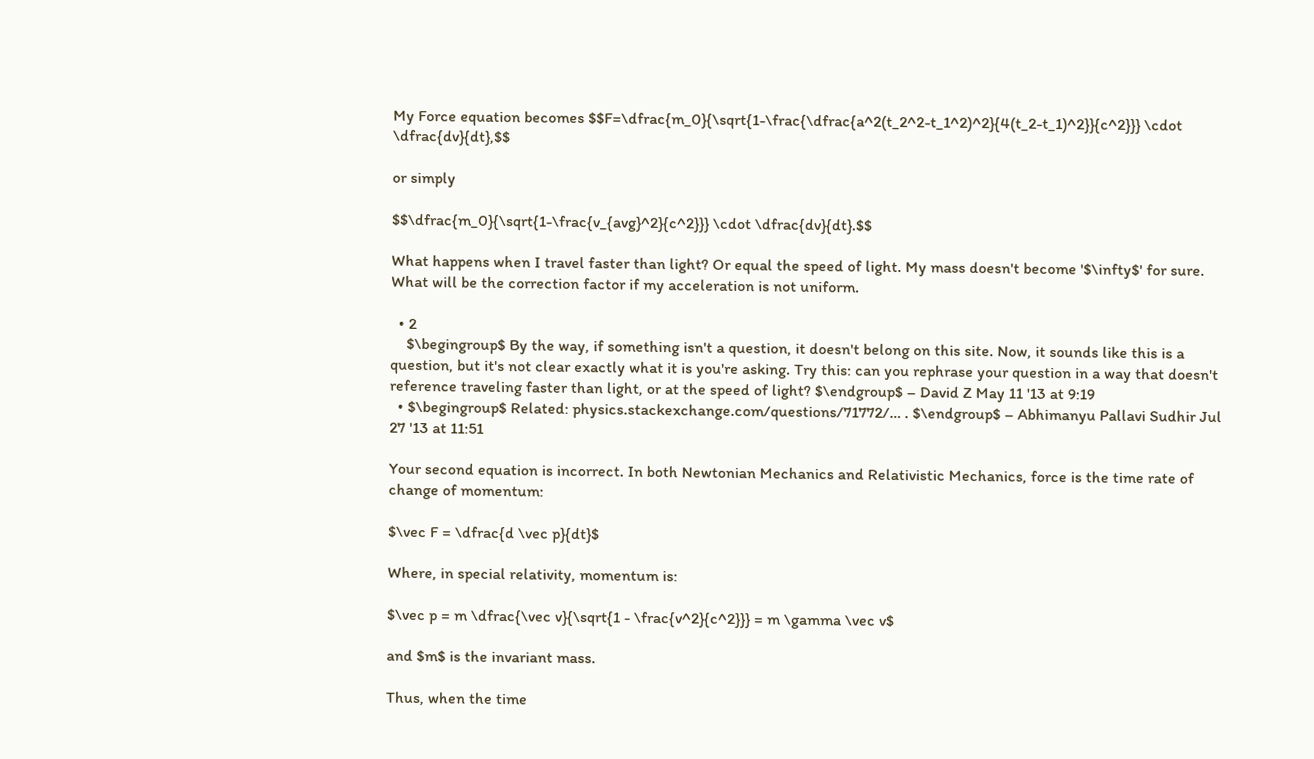My Force equation becomes $$F=\dfrac{m_0}{\sqrt{1-\frac{\dfrac{a^2(t_2^2-t_1^2)^2}{4(t_2-t_1)^2}}{c^2}}} \cdot \dfrac{dv}{dt},$$

or simply

$$\dfrac{m_0}{\sqrt{1-\frac{v_{avg}^2}{c^2}}} \cdot \dfrac{dv}{dt}.$$

What happens when I travel faster than light? Or equal the speed of light. My mass doesn't become '$\infty$' for sure. What will be the correction factor if my acceleration is not uniform.

  • 2
    $\begingroup$ By the way, if something isn't a question, it doesn't belong on this site. Now, it sounds like this is a question, but it's not clear exactly what it is you're asking. Try this: can you rephrase your question in a way that doesn't reference traveling faster than light, or at the speed of light? $\endgroup$ – David Z May 11 '13 at 9:19
  • $\begingroup$ Related: physics.stackexchange.com/questions/71772/… . $\endgroup$ – Abhimanyu Pallavi Sudhir Jul 27 '13 at 11:51

Your second equation is incorrect. In both Newtonian Mechanics and Relativistic Mechanics, force is the time rate of change of momentum:

$\vec F = \dfrac{d \vec p}{dt}$

Where, in special relativity, momentum is:

$\vec p = m \dfrac{\vec v}{\sqrt{1 - \frac{v^2}{c^2}}} = m \gamma \vec v$

and $m$ is the invariant mass.

Thus, when the time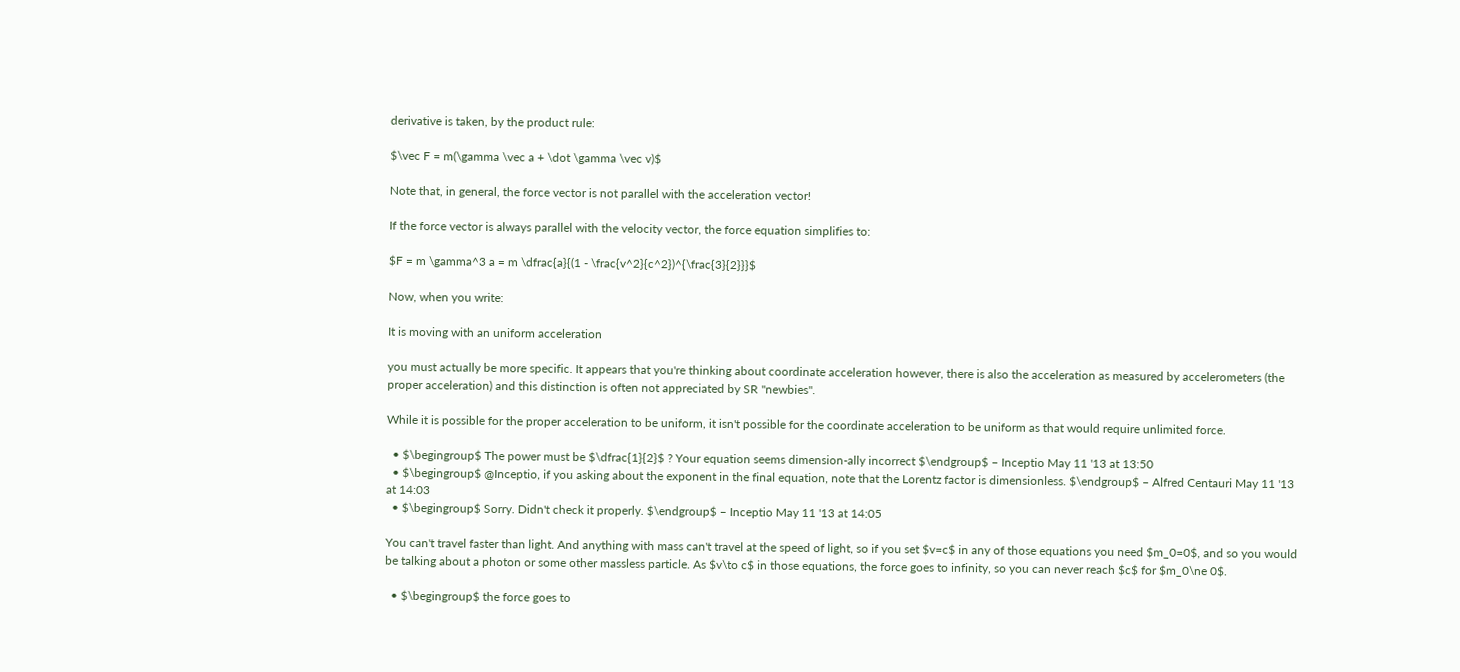derivative is taken, by the product rule:

$\vec F = m(\gamma \vec a + \dot \gamma \vec v)$

Note that, in general, the force vector is not parallel with the acceleration vector!

If the force vector is always parallel with the velocity vector, the force equation simplifies to:

$F = m \gamma^3 a = m \dfrac{a}{(1 - \frac{v^2}{c^2})^{\frac{3}{2}}}$

Now, when you write:

It is moving with an uniform acceleration

you must actually be more specific. It appears that you're thinking about coordinate acceleration however, there is also the acceleration as measured by accelerometers (the proper acceleration) and this distinction is often not appreciated by SR "newbies".

While it is possible for the proper acceleration to be uniform, it isn't possible for the coordinate acceleration to be uniform as that would require unlimited force.

  • $\begingroup$ The power must be $\dfrac{1}{2}$ ? Your equation seems dimension-ally incorrect $\endgroup$ – Inceptio May 11 '13 at 13:50
  • $\begingroup$ @Inceptio, if you asking about the exponent in the final equation, note that the Lorentz factor is dimensionless. $\endgroup$ – Alfred Centauri May 11 '13 at 14:03
  • $\begingroup$ Sorry. Didn't check it properly. $\endgroup$ – Inceptio May 11 '13 at 14:05

You can't travel faster than light. And anything with mass can't travel at the speed of light, so if you set $v=c$ in any of those equations you need $m_0=0$, and so you would be talking about a photon or some other massless particle. As $v\to c$ in those equations, the force goes to infinity, so you can never reach $c$ for $m_0\ne 0$.

  • $\begingroup$ the force goes to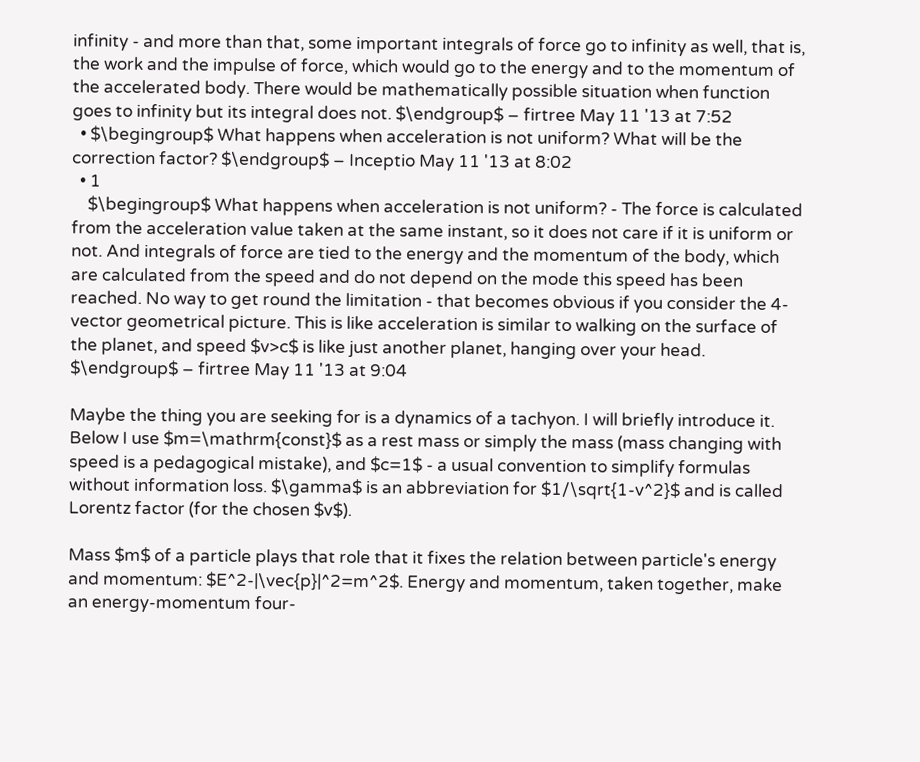infinity - and more than that, some important integrals of force go to infinity as well, that is, the work and the impulse of force, which would go to the energy and to the momentum of the accelerated body. There would be mathematically possible situation when function goes to infinity but its integral does not. $\endgroup$ – firtree May 11 '13 at 7:52
  • $\begingroup$ What happens when acceleration is not uniform? What will be the correction factor? $\endgroup$ – Inceptio May 11 '13 at 8:02
  • 1
    $\begingroup$ What happens when acceleration is not uniform? - The force is calculated from the acceleration value taken at the same instant, so it does not care if it is uniform or not. And integrals of force are tied to the energy and the momentum of the body, which are calculated from the speed and do not depend on the mode this speed has been reached. No way to get round the limitation - that becomes obvious if you consider the 4-vector geometrical picture. This is like acceleration is similar to walking on the surface of the planet, and speed $v>c$ is like just another planet, hanging over your head. $\endgroup$ – firtree May 11 '13 at 9:04

Maybe the thing you are seeking for is a dynamics of a tachyon. I will briefly introduce it. Below I use $m=\mathrm{const}$ as a rest mass or simply the mass (mass changing with speed is a pedagogical mistake), and $c=1$ - a usual convention to simplify formulas without information loss. $\gamma$ is an abbreviation for $1/\sqrt{1-v^2}$ and is called Lorentz factor (for the chosen $v$).

Mass $m$ of a particle plays that role that it fixes the relation between particle's energy and momentum: $E^2-|\vec{p}|^2=m^2$. Energy and momentum, taken together, make an energy-momentum four-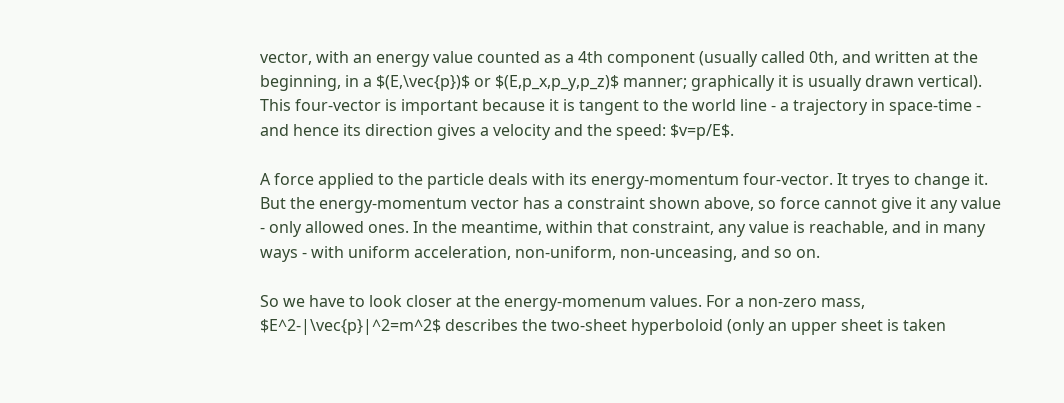vector, with an energy value counted as a 4th component (usually called 0th, and written at the beginning, in a $(E,\vec{p})$ or $(E,p_x,p_y,p_z)$ manner; graphically it is usually drawn vertical). This four-vector is important because it is tangent to the world line - a trajectory in space-time - and hence its direction gives a velocity and the speed: $v=p/E$.

A force applied to the particle deals with its energy-momentum four-vector. It tryes to change it. But the energy-momentum vector has a constraint shown above, so force cannot give it any value - only allowed ones. In the meantime, within that constraint, any value is reachable, and in many ways - with uniform acceleration, non-uniform, non-unceasing, and so on.

So we have to look closer at the energy-momenum values. For a non-zero mass, $E^2-|\vec{p}|^2=m^2$ describes the two-sheet hyperboloid (only an upper sheet is taken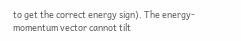to get the correct energy sign). The energy-momentum vector cannot tilt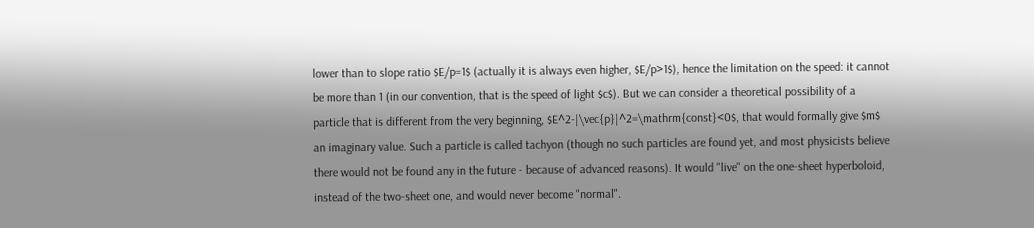lower than to slope ratio $E/p=1$ (actually it is always even higher, $E/p>1$), hence the limitation on the speed: it cannot be more than 1 (in our convention, that is the speed of light $c$). But we can consider a theoretical possibility of a particle that is different from the very beginning, $E^2-|\vec{p}|^2=\mathrm{const}<0$, that would formally give $m$ an imaginary value. Such a particle is called tachyon (though no such particles are found yet, and most physicists believe there would not be found any in the future - because of advanced reasons). It would "live" on the one-sheet hyperboloid, instead of the two-sheet one, and would never become "normal".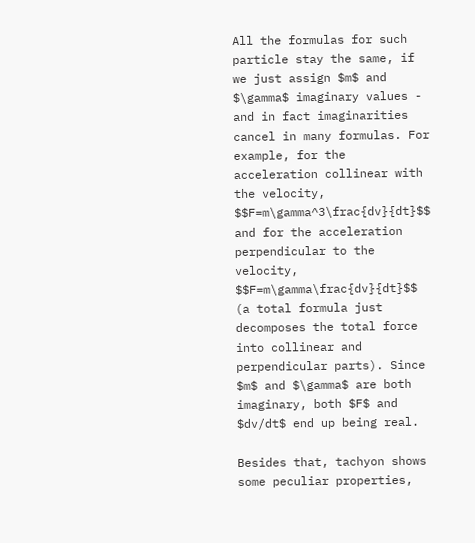All the formulas for such particle stay the same, if we just assign $m$ and $\gamma$ imaginary values - and in fact imaginarities cancel in many formulas. For example, for the acceleration collinear with the velocity, $$F=m\gamma^3\frac{dv}{dt}$$ and for the acceleration perpendicular to the velocity, $$F=m\gamma\frac{dv}{dt}$$ (a total formula just decomposes the total force into collinear and perpendicular parts). Since $m$ and $\gamma$ are both imaginary, both $F$ and $dv/dt$ end up being real.

Besides that, tachyon shows some peculiar properties,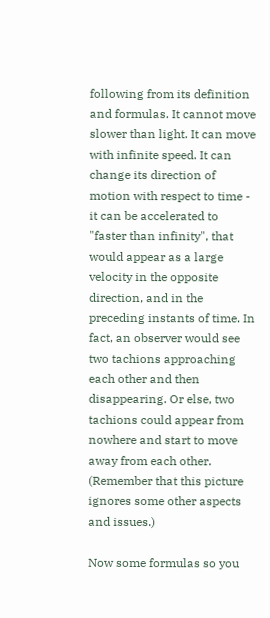following from its definition and formulas. It cannot move slower than light. It can move with infinite speed. It can change its direction of motion with respect to time - it can be accelerated to "faster than infinity", that would appear as a large velocity in the opposite direction, and in the preceding instants of time. In fact, an observer would see two tachions approaching each other and then disappearing. Or else, two tachions could appear from nowhere and start to move away from each other. (Remember that this picture ignores some other aspects and issues.)

Now some formulas so you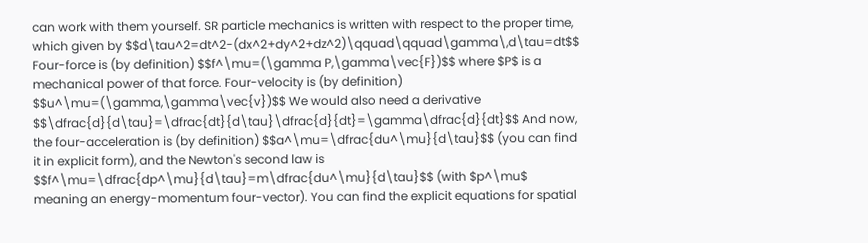can work with them yourself. SR particle mechanics is written with respect to the proper time, which given by $$d\tau^2=dt^2-(dx^2+dy^2+dz^2)\qquad\qquad\gamma\,d\tau=dt$$ Four-force is (by definition) $$f^\mu=(\gamma P,\gamma\vec{F})$$ where $P$ is a mechanical power of that force. Four-velocity is (by definition) $$u^\mu=(\gamma,\gamma\vec{v})$$ We would also need a derivative $$\dfrac{d}{d\tau}=\dfrac{dt}{d\tau}\dfrac{d}{dt}=\gamma\dfrac{d}{dt}$$ And now, the four-acceleration is (by definition) $$a^\mu=\dfrac{du^\mu}{d\tau}$$ (you can find it in explicit form), and the Newton's second law is $$f^\mu=\dfrac{dp^\mu}{d\tau}=m\dfrac{du^\mu}{d\tau}$$ (with $p^\mu$ meaning an energy-momentum four-vector). You can find the explicit equations for spatial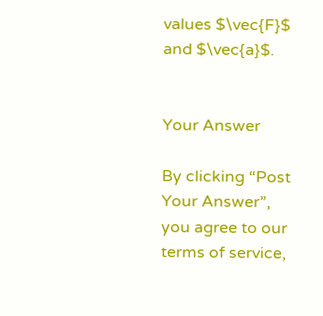values $\vec{F}$ and $\vec{a}$.


Your Answer

By clicking “Post Your Answer”, you agree to our terms of service,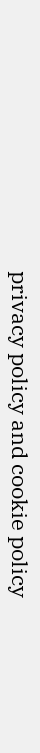privacy policy and cookie policy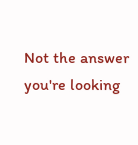Not the answer you're looking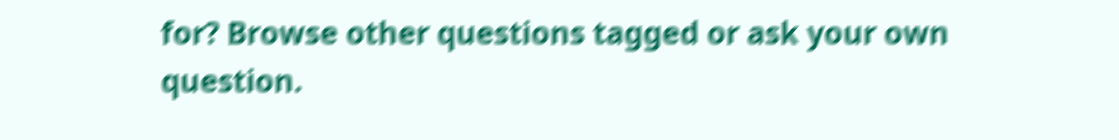for? Browse other questions tagged or ask your own question.